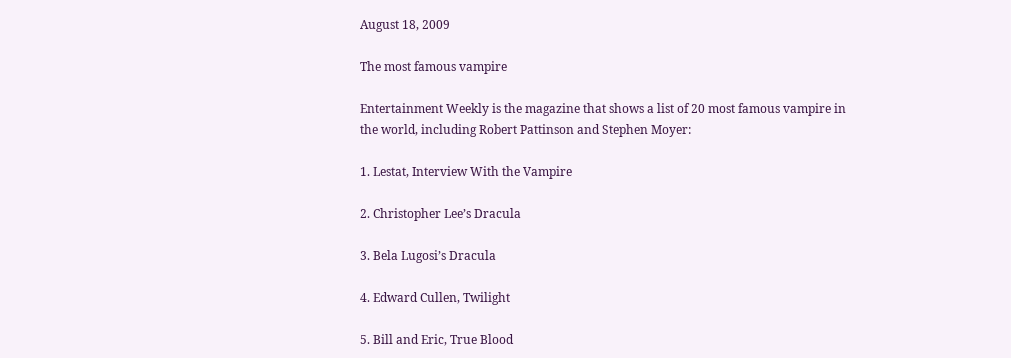August 18, 2009

The most famous vampire

Entertainment Weekly is the magazine that shows a list of 20 most famous vampire in the world, including Robert Pattinson and Stephen Moyer:

1. Lestat, Interview With the Vampire

2. Christopher Lee’s Dracula

3. Bela Lugosi’s Dracula

4. Edward Cullen, Twilight

5. Bill and Eric, True Blood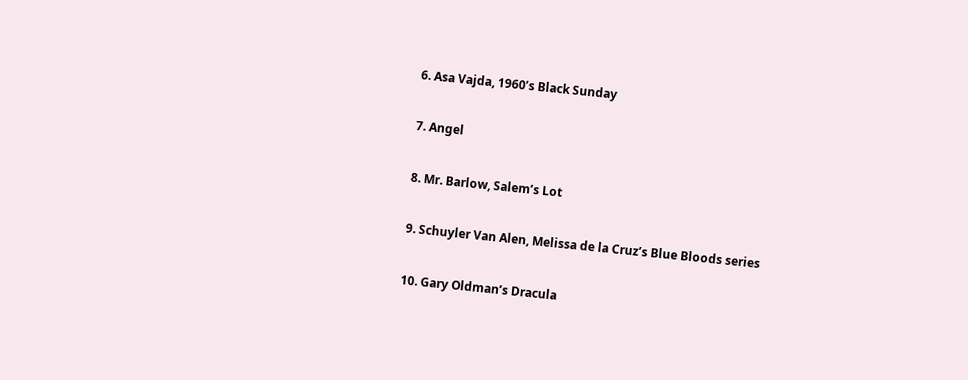6. Asa Vajda, 1960’s Black Sunday

7. Angel

8. Mr. Barlow, Salem’s Lot

9. Schuyler Van Alen, Melissa de la Cruz’s Blue Bloods series

10. Gary Oldman’s Dracula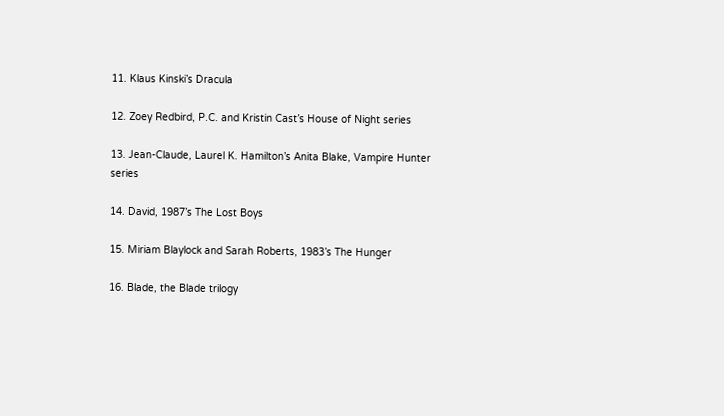11. Klaus Kinski’s Dracula

12. Zoey Redbird, P.C. and Kristin Cast’s House of Night series

13. Jean-Claude, Laurel K. Hamilton’s Anita Blake, Vampire Hunter series

14. David, 1987’s The Lost Boys

15. Miriam Blaylock and Sarah Roberts, 1983’s The Hunger

16. Blade, the Blade trilogy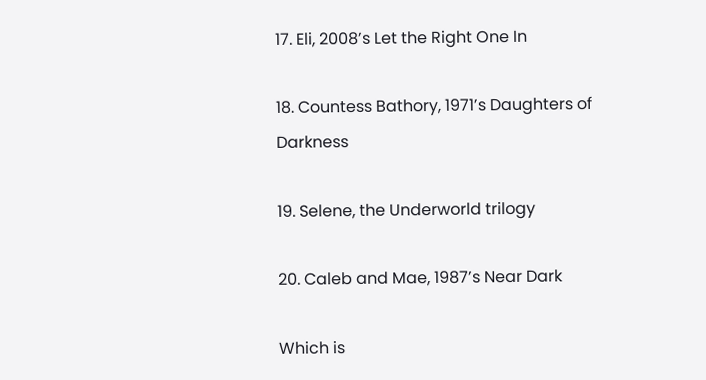17. Eli, 2008’s Let the Right One In

18. Countess Bathory, 1971’s Daughters of Darkness

19. Selene, the Underworld trilogy

20. Caleb and Mae, 1987’s Near Dark

Which is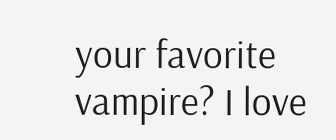your favorite vampire? I love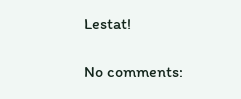Lestat!

No comments: